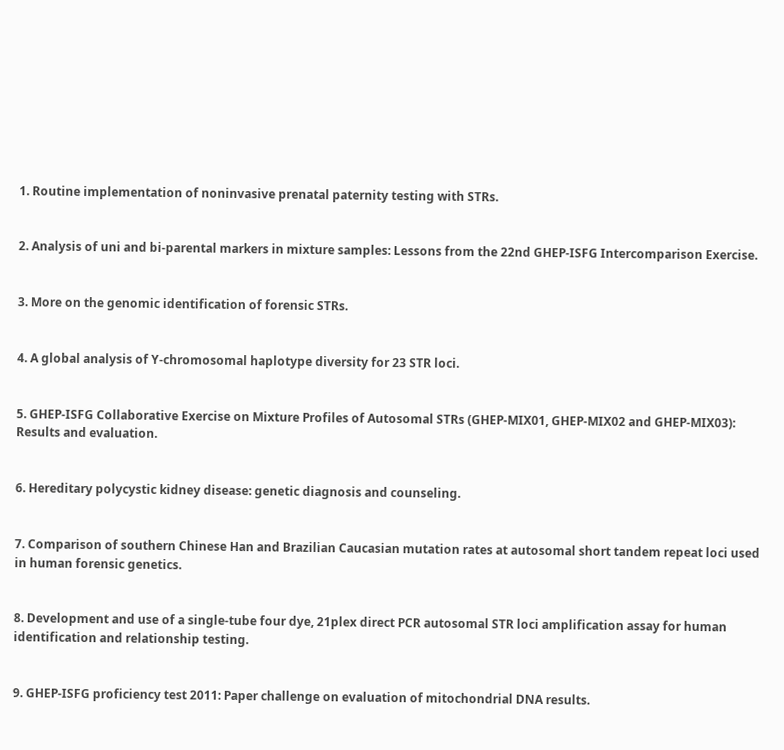1. Routine implementation of noninvasive prenatal paternity testing with STRs.


2. Analysis of uni and bi-parental markers in mixture samples: Lessons from the 22nd GHEP-ISFG Intercomparison Exercise.


3. More on the genomic identification of forensic STRs.


4. A global analysis of Y-chromosomal haplotype diversity for 23 STR loci.


5. GHEP-ISFG Collaborative Exercise on Mixture Profiles of Autosomal STRs (GHEP-MIX01, GHEP-MIX02 and GHEP-MIX03): Results and evaluation.


6. Hereditary polycystic kidney disease: genetic diagnosis and counseling.


7. Comparison of southern Chinese Han and Brazilian Caucasian mutation rates at autosomal short tandem repeat loci used in human forensic genetics.


8. Development and use of a single-tube four dye, 21plex direct PCR autosomal STR loci amplification assay for human identification and relationship testing.


9. GHEP-ISFG proficiency test 2011: Paper challenge on evaluation of mitochondrial DNA results.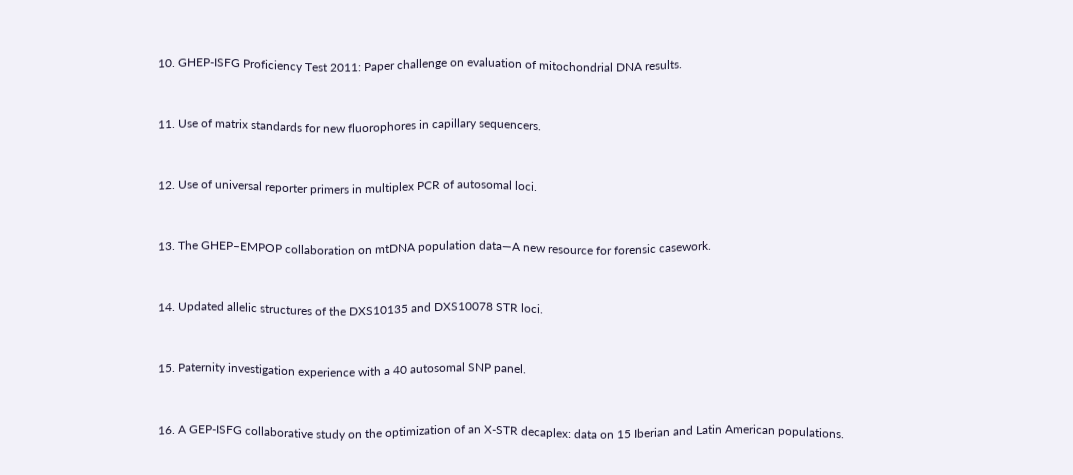10. GHEP-ISFG Proficiency Test 2011: Paper challenge on evaluation of mitochondrial DNA results.


11. Use of matrix standards for new fluorophores in capillary sequencers.


12. Use of universal reporter primers in multiplex PCR of autosomal loci.


13. The GHEP–EMPOP collaboration on mtDNA population data—A new resource for forensic casework.


14. Updated allelic structures of the DXS10135 and DXS10078 STR loci.


15. Paternity investigation experience with a 40 autosomal SNP panel.


16. A GEP-ISFG collaborative study on the optimization of an X-STR decaplex: data on 15 Iberian and Latin American populations.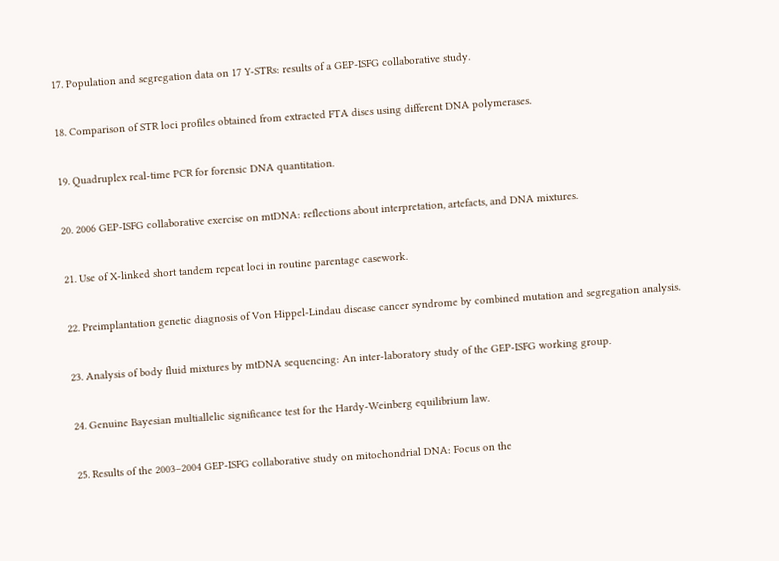17. Population and segregation data on 17 Y-STRs: results of a GEP-ISFG collaborative study.


18. Comparison of STR loci profiles obtained from extracted FTA discs using different DNA polymerases.


19. Quadruplex real-time PCR for forensic DNA quantitation.


20. 2006 GEP-ISFG collaborative exercise on mtDNA: reflections about interpretation, artefacts, and DNA mixtures.


21. Use of X-linked short tandem repeat loci in routine parentage casework.


22. Preimplantation genetic diagnosis of Von Hippel-Lindau disease cancer syndrome by combined mutation and segregation analysis.


23. Analysis of body fluid mixtures by mtDNA sequencing: An inter-laboratory study of the GEP-ISFG working group.


24. Genuine Bayesian multiallelic significance test for the Hardy-Weinberg equilibrium law.


25. Results of the 2003–2004 GEP-ISFG collaborative study on mitochondrial DNA: Focus on the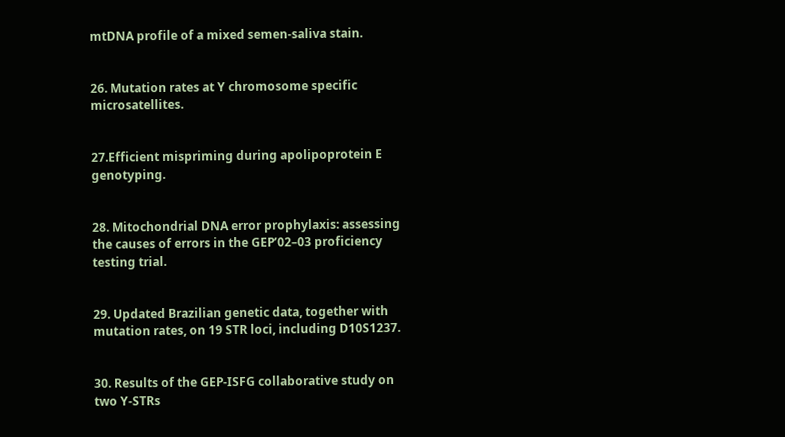mtDNA profile of a mixed semen-saliva stain.


26. Mutation rates at Y chromosome specific microsatellites.


27.Efficient mispriming during apolipoprotein E genotyping.


28. Mitochondrial DNA error prophylaxis: assessing the causes of errors in the GEP’02–03 proficiency testing trial.


29. Updated Brazilian genetic data, together with mutation rates, on 19 STR loci, including D10S1237.


30. Results of the GEP-ISFG collaborative study on two Y-STRs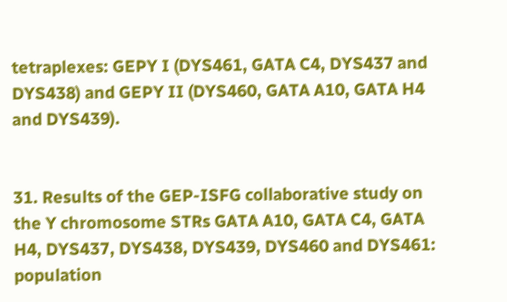tetraplexes: GEPY I (DYS461, GATA C4, DYS437 and DYS438) and GEPY II (DYS460, GATA A10, GATA H4 and DYS439).


31. Results of the GEP-ISFG collaborative study on the Y chromosome STRs GATA A10, GATA C4, GATA H4, DYS437, DYS438, DYS439, DYS460 and DYS461: population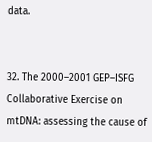data.


32. The 2000–2001 GEP–ISFG Collaborative Exercise on mtDNA: assessing the cause of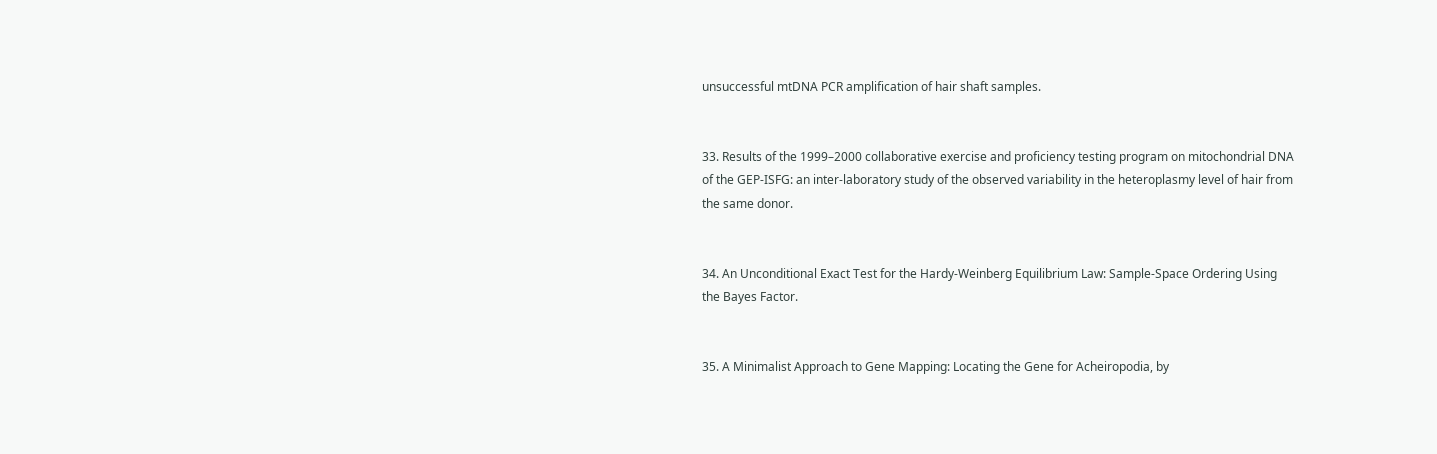unsuccessful mtDNA PCR amplification of hair shaft samples.


33. Results of the 1999–2000 collaborative exercise and proficiency testing program on mitochondrial DNA of the GEP-ISFG: an inter-laboratory study of the observed variability in the heteroplasmy level of hair from the same donor.


34. An Unconditional Exact Test for the Hardy-Weinberg Equilibrium Law: Sample-Space Ordering Using the Bayes Factor.


35. A Minimalist Approach to Gene Mapping: Locating the Gene for Acheiropodia, by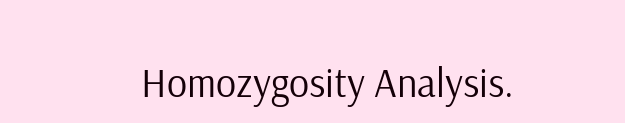Homozygosity Analysis.